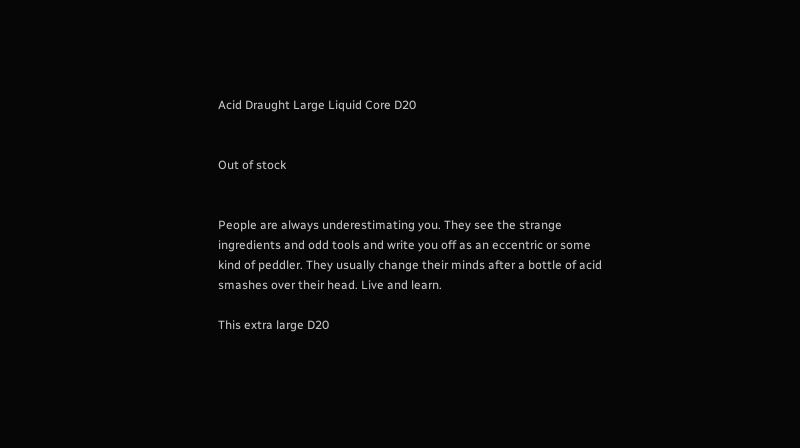Acid Draught Large Liquid Core D20


Out of stock


People are always underestimating you. They see the strange ingredients and odd tools and write you off as an eccentric or some kind of peddler. They usually change their minds after a bottle of acid smashes over their head. Live and learn.

This extra large D20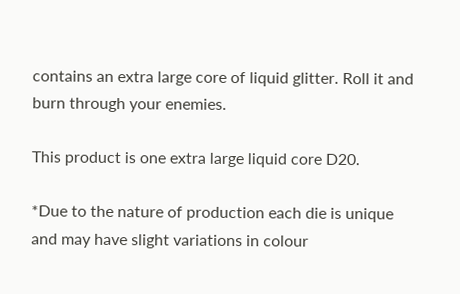contains an extra large core of liquid glitter. Roll it and burn through your enemies.

This product is one extra large liquid core D20.

*Due to the nature of production each die is unique and may have slight variations in colour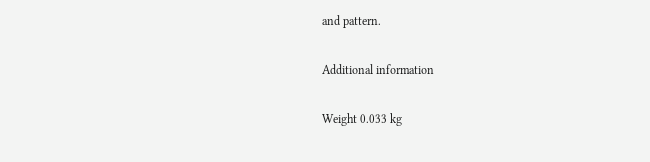and pattern.

Additional information

Weight 0.033 kg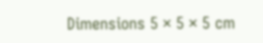Dimensions 5 × 5 × 5 cm